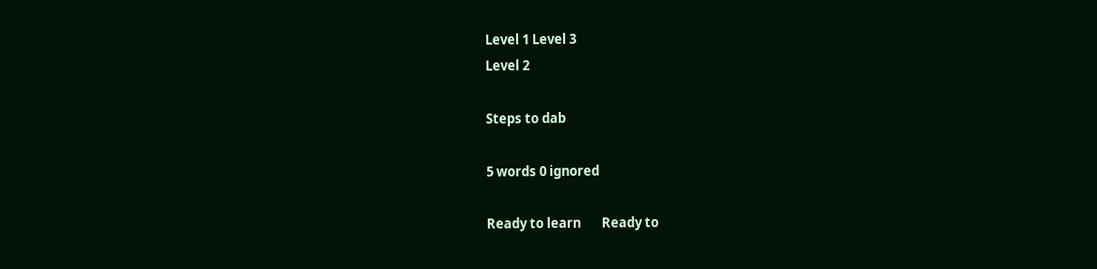Level 1 Level 3
Level 2

Steps to dab

5 words 0 ignored

Ready to learn       Ready to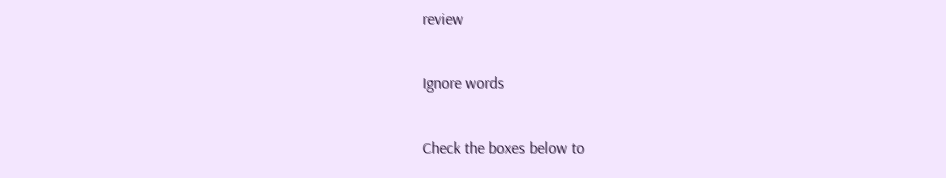review

Ignore words

Check the boxes below to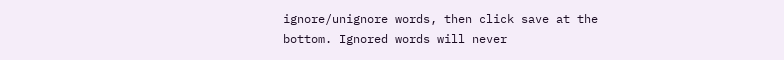ignore/unignore words, then click save at the bottom. Ignored words will never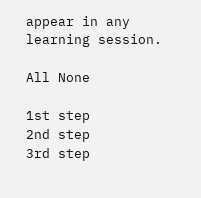appear in any learning session.

All None

1st step
2nd step
3rd step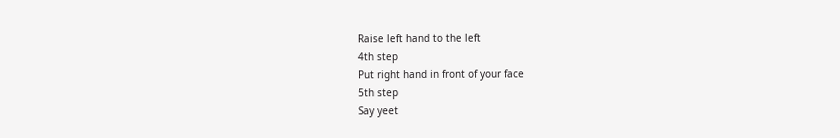Raise left hand to the left
4th step
Put right hand in front of your face
5th step
Say yeet